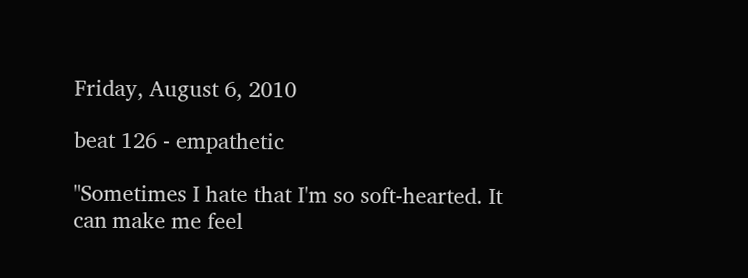Friday, August 6, 2010

beat 126 - empathetic

"Sometimes I hate that I'm so soft-hearted. It can make me feel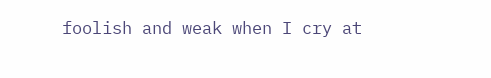foolish and weak when I cry at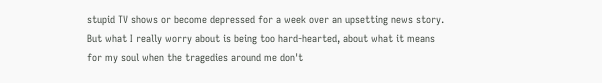stupid TV shows or become depressed for a week over an upsetting news story. But what I really worry about is being too hard-hearted, about what it means for my soul when the tragedies around me don't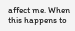affect me. When this happens to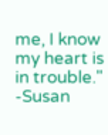me, I know my heart is in trouble."
-Susan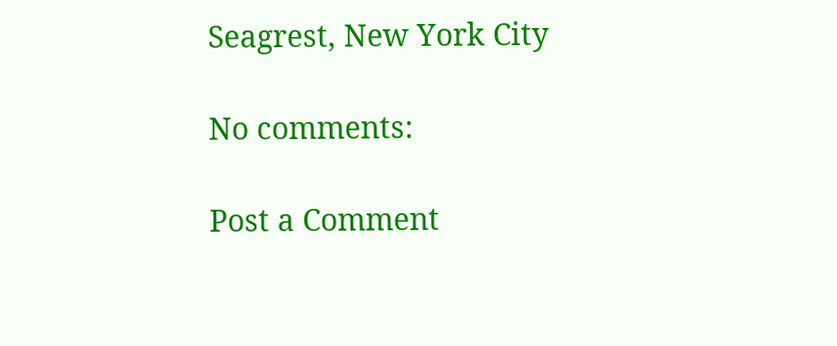Seagrest, New York City

No comments:

Post a Comment